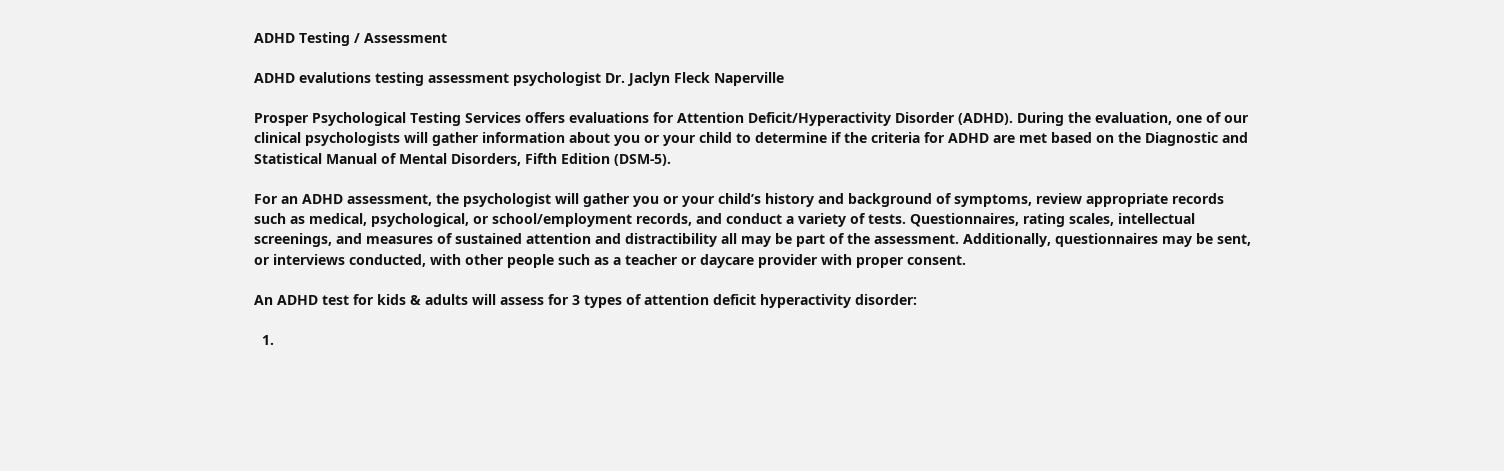ADHD Testing / Assessment

ADHD evalutions testing assessment psychologist Dr. Jaclyn Fleck Naperville

Prosper Psychological Testing Services offers evaluations for Attention Deficit/Hyperactivity Disorder (ADHD). During the evaluation, one of our clinical psychologists will gather information about you or your child to determine if the criteria for ADHD are met based on the Diagnostic and Statistical Manual of Mental Disorders, Fifth Edition (DSM-5).

For an ADHD assessment, the psychologist will gather you or your child’s history and background of symptoms, review appropriate records such as medical, psychological, or school/employment records, and conduct a variety of tests. Questionnaires, rating scales, intellectual screenings, and measures of sustained attention and distractibility all may be part of the assessment. Additionally, questionnaires may be sent, or interviews conducted, with other people such as a teacher or daycare provider with proper consent.

An ADHD test for kids & adults will assess for 3 types of attention deficit hyperactivity disorder:

  1.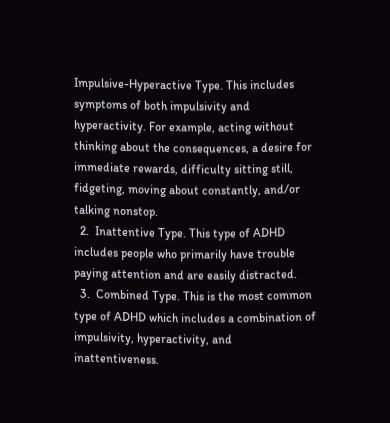Impulsive-Hyperactive Type. This includes symptoms of both impulsivity and hyperactivity. For example, acting without thinking about the consequences, a desire for immediate rewards, difficulty sitting still, fidgeting, moving about constantly, and/or talking nonstop.
  2.  Inattentive Type. This type of ADHD includes people who primarily have trouble paying attention and are easily distracted.
  3.  Combined Type. This is the most common type of ADHD which includes a combination of impulsivity, hyperactivity, and inattentiveness.